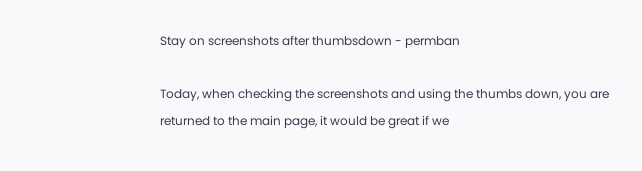Stay on screenshots after thumbsdown - permban

Today, when checking the screenshots and using the thumbs down, you are returned to the main page, it would be great if we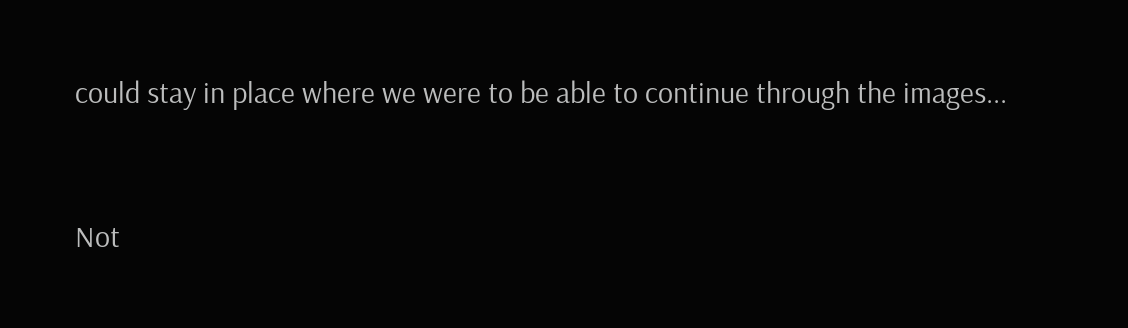could stay in place where we were to be able to continue through the images...


Not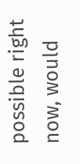possible right now, would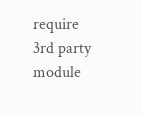require 3rd party module